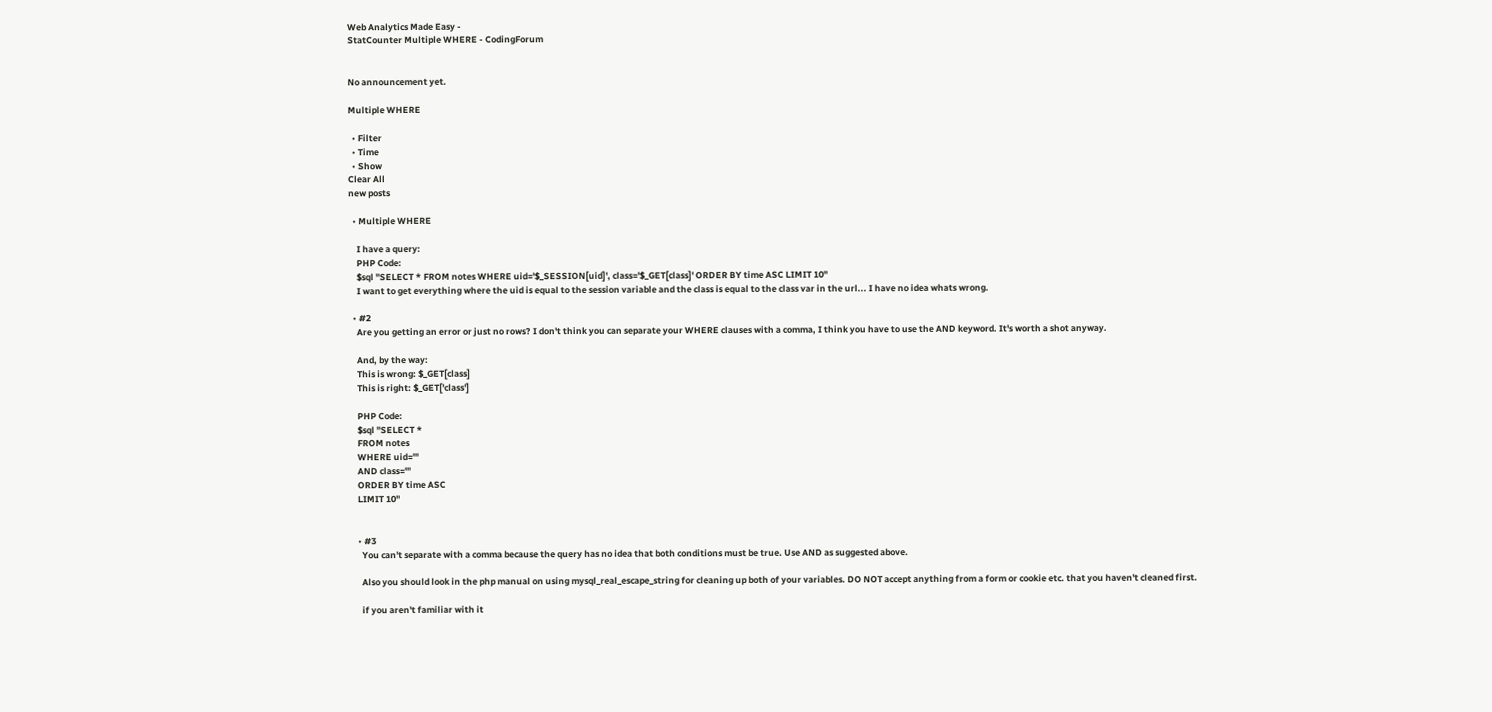Web Analytics Made Easy -
StatCounter Multiple WHERE - CodingForum


No announcement yet.

Multiple WHERE

  • Filter
  • Time
  • Show
Clear All
new posts

  • Multiple WHERE

    I have a query:
    PHP Code:
    $sql "SELECT * FROM notes WHERE uid='$_SESSION[uid]', class='$_GET[class]' ORDER BY time ASC LIMIT 10"
    I want to get everything where the uid is equal to the session variable and the class is equal to the class var in the url... I have no idea whats wrong.

  • #2
    Are you getting an error or just no rows? I don't think you can separate your WHERE clauses with a comma, I think you have to use the AND keyword. It's worth a shot anyway.

    And, by the way:
    This is wrong: $_GET[class]
    This is right: $_GET['class']

    PHP Code:
    $sql "SELECT *
    FROM notes
    WHERE uid='"
    AND class='"
    ORDER BY time ASC
    LIMIT 10"


    • #3
      You can't separate with a comma because the query has no idea that both conditions must be true. Use AND as suggested above.

      Also you should look in the php manual on using mysql_real_escape_string for cleaning up both of your variables. DO NOT accept anything from a form or cookie etc. that you haven't cleaned first.

      if you aren't familiar with it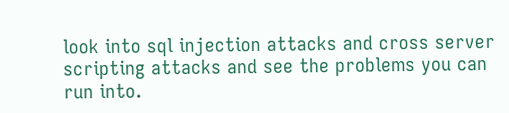look into sql injection attacks and cross server scripting attacks and see the problems you can run into.